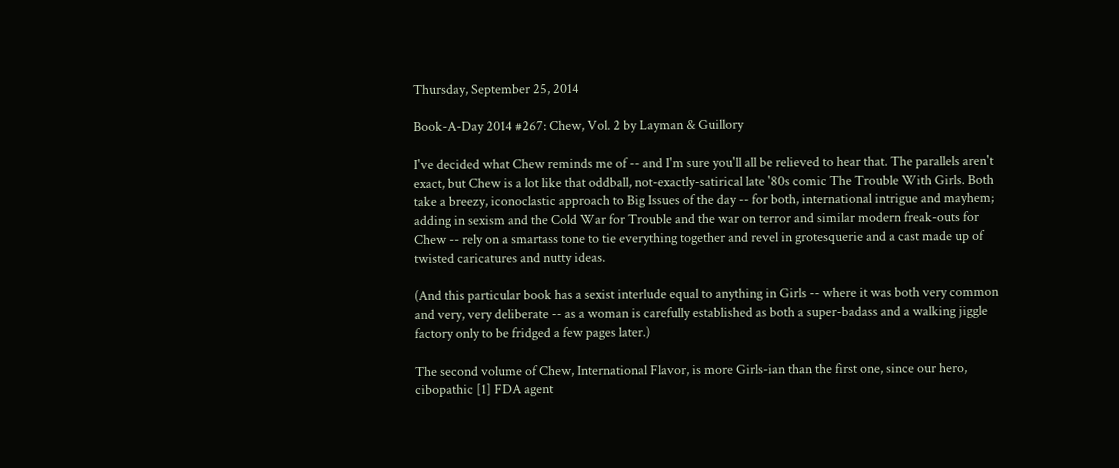Thursday, September 25, 2014

Book-A-Day 2014 #267: Chew, Vol. 2 by Layman & Guillory

I've decided what Chew reminds me of -- and I'm sure you'll all be relieved to hear that. The parallels aren't exact, but Chew is a lot like that oddball, not-exactly-satirical late '80s comic The Trouble With Girls. Both take a breezy, iconoclastic approach to Big Issues of the day -- for both, international intrigue and mayhem; adding in sexism and the Cold War for Trouble and the war on terror and similar modern freak-outs for Chew -- rely on a smartass tone to tie everything together and revel in grotesquerie and a cast made up of twisted caricatures and nutty ideas.

(And this particular book has a sexist interlude equal to anything in Girls -- where it was both very common and very, very deliberate -- as a woman is carefully established as both a super-badass and a walking jiggle factory only to be fridged a few pages later.)

The second volume of Chew, International Flavor, is more Girls-ian than the first one, since our hero, cibopathic [1] FDA agent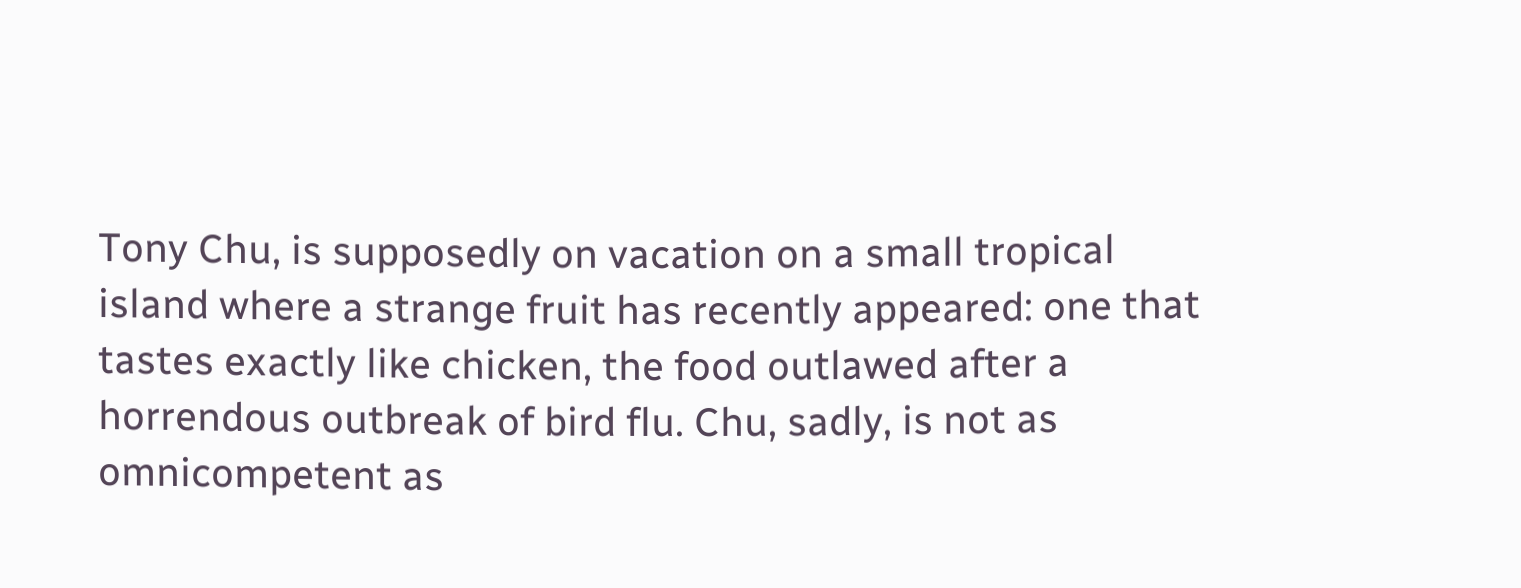Tony Chu, is supposedly on vacation on a small tropical island where a strange fruit has recently appeared: one that tastes exactly like chicken, the food outlawed after a horrendous outbreak of bird flu. Chu, sadly, is not as omnicompetent as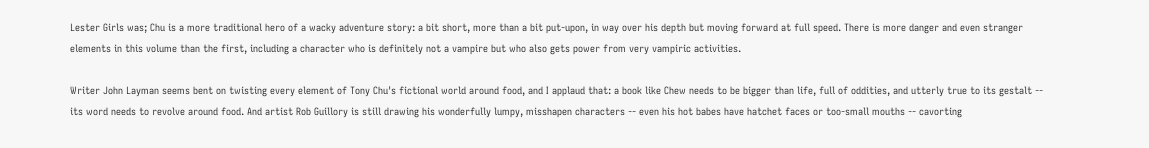Lester Girls was; Chu is a more traditional hero of a wacky adventure story: a bit short, more than a bit put-upon, in way over his depth but moving forward at full speed. There is more danger and even stranger elements in this volume than the first, including a character who is definitely not a vampire but who also gets power from very vampiric activities.

Writer John Layman seems bent on twisting every element of Tony Chu's fictional world around food, and I applaud that: a book like Chew needs to be bigger than life, full of oddities, and utterly true to its gestalt -- its word needs to revolve around food. And artist Rob Guillory is still drawing his wonderfully lumpy, misshapen characters -- even his hot babes have hatchet faces or too-small mouths -- cavorting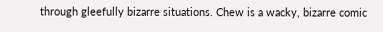through gleefully bizarre situations. Chew is a wacky, bizarre comic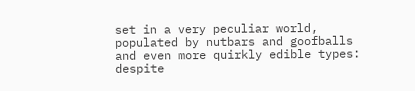set in a very peculiar world, populated by nutbars and goofballs and even more quirkly edible types: despite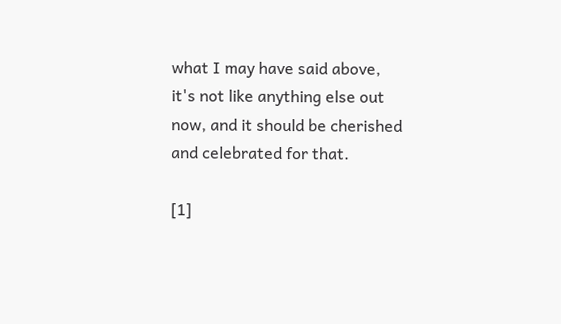what I may have said above, it's not like anything else out now, and it should be cherished and celebrated for that.

[1]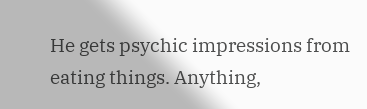He gets psychic impressions from eating things. Anything,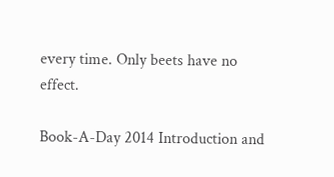every time. Only beets have no effect.

Book-A-Day 2014 Introduction and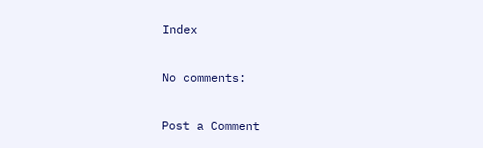Index

No comments:

Post a Comment